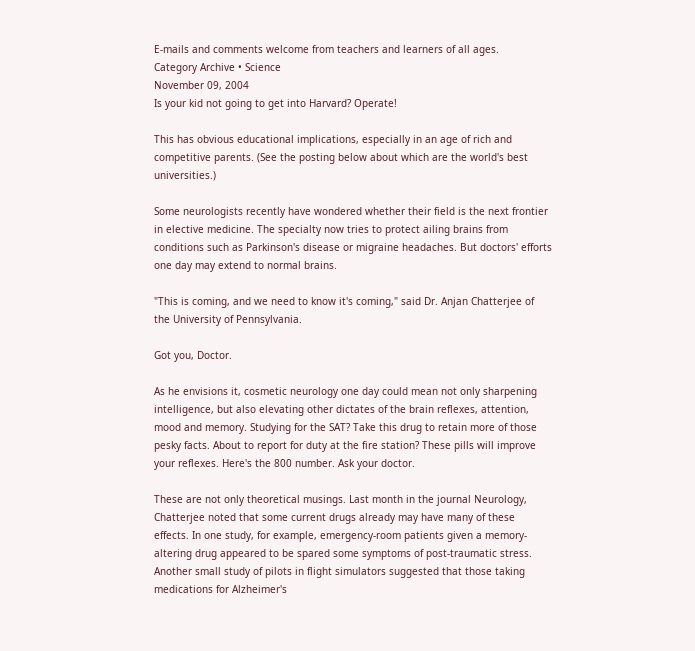E-mails and comments welcome from teachers and learners of all ages.
Category Archive • Science
November 09, 2004
Is your kid not going to get into Harvard? Operate!

This has obvious educational implications, especially in an age of rich and competitive parents. (See the posting below about which are the world's best universities.)

Some neurologists recently have wondered whether their field is the next frontier in elective medicine. The specialty now tries to protect ailing brains from conditions such as Parkinson's disease or migraine headaches. But doctors' efforts one day may extend to normal brains.

"This is coming, and we need to know it's coming," said Dr. Anjan Chatterjee of the University of Pennsylvania.

Got you, Doctor.

As he envisions it, cosmetic neurology one day could mean not only sharpening intelligence, but also elevating other dictates of the brain reflexes, attention, mood and memory. Studying for the SAT? Take this drug to retain more of those pesky facts. About to report for duty at the fire station? These pills will improve your reflexes. Here's the 800 number. Ask your doctor.

These are not only theoretical musings. Last month in the journal Neurology, Chatterjee noted that some current drugs already may have many of these effects. In one study, for example, emergency-room patients given a memory-altering drug appeared to be spared some symptoms of post-traumatic stress. Another small study of pilots in flight simulators suggested that those taking medications for Alzheimer's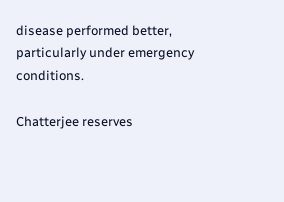disease performed better, particularly under emergency conditions.

Chatterjee reserves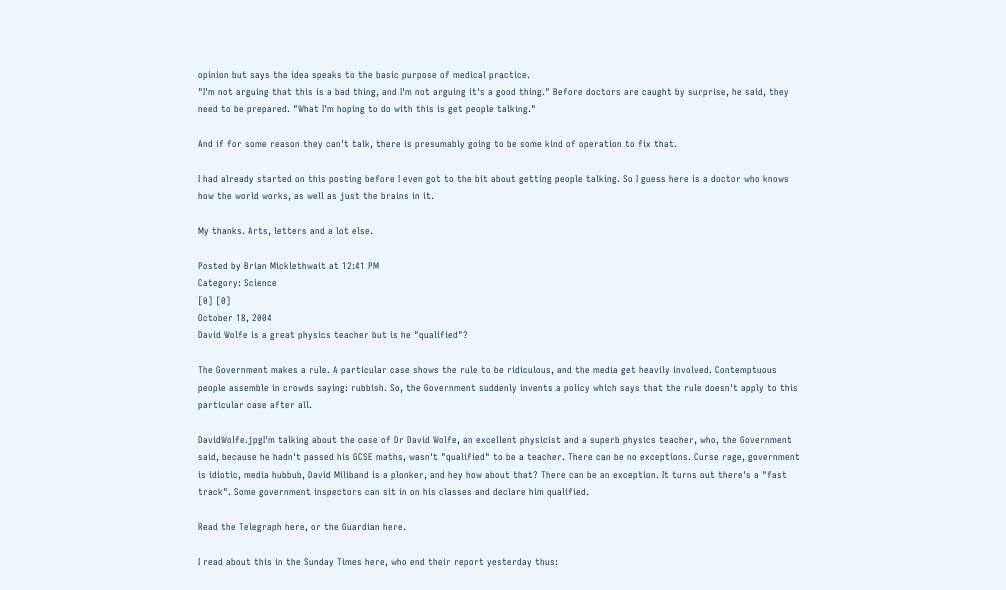opinion but says the idea speaks to the basic purpose of medical practice.
"I'm not arguing that this is a bad thing, and I'm not arguing it's a good thing." Before doctors are caught by surprise, he said, they need to be prepared. "What I'm hoping to do with this is get people talking."

And if for some reason they can't talk, there is presumably going to be some kind of operation to fix that.

I had already started on this posting before I even got to the bit about getting people talking. So I guess here is a doctor who knows how the world works, as well as just the brains in it.

My thanks. Arts, letters and a lot else.

Posted by Brian Micklethwait at 12:41 PM
Category: Science
[0] [0]
October 18, 2004
David Wolfe is a great physics teacher but is he "qualified"?

The Government makes a rule. A particular case shows the rule to be ridiculous, and the media get heavily involved. Contemptuous people assemble in crowds saying: rubbish. So, the Government suddenly invents a policy which says that the rule doesn't apply to this particular case after all.

DavidWolfe.jpgI'm talking about the case of Dr David Wolfe, an excellent physicist and a superb physics teacher, who, the Government said, because he hadn't passed his GCSE maths, wasn't "qualified" to be a teacher. There can be no exceptions. Curse rage, government is idiotic, media hubbub, David Miliband is a plonker, and hey how about that? There can be an exception. It turns out there's a "fast track". Some government inspectors can sit in on his classes and declare him qualified.

Read the Telegraph here, or the Guardian here.

I read about this in the Sunday Times here, who end their report yesterday thus: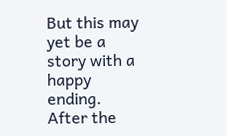But this may yet be a story with a happy ending. After the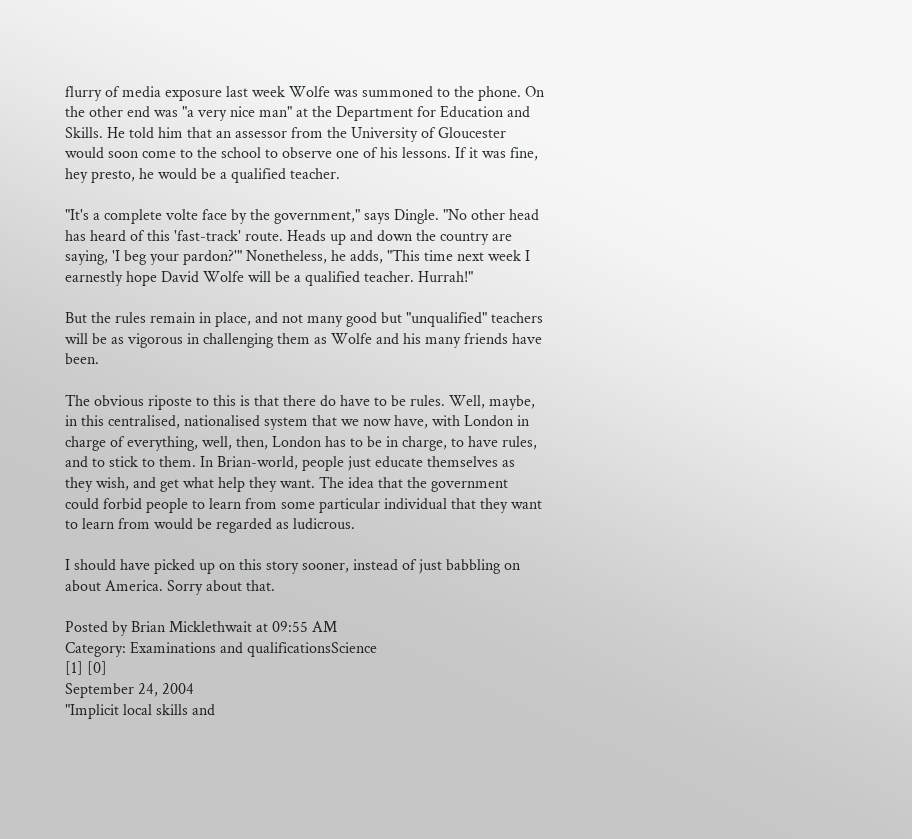flurry of media exposure last week Wolfe was summoned to the phone. On the other end was "a very nice man" at the Department for Education and Skills. He told him that an assessor from the University of Gloucester would soon come to the school to observe one of his lessons. If it was fine, hey presto, he would be a qualified teacher.

"It's a complete volte face by the government," says Dingle. "No other head has heard of this 'fast-track' route. Heads up and down the country are saying, 'I beg your pardon?'" Nonetheless, he adds, "This time next week I earnestly hope David Wolfe will be a qualified teacher. Hurrah!"

But the rules remain in place, and not many good but "unqualified" teachers will be as vigorous in challenging them as Wolfe and his many friends have been.

The obvious riposte to this is that there do have to be rules. Well, maybe, in this centralised, nationalised system that we now have, with London in charge of everything, well, then, London has to be in charge, to have rules, and to stick to them. In Brian-world, people just educate themselves as they wish, and get what help they want. The idea that the government could forbid people to learn from some particular individual that they want to learn from would be regarded as ludicrous.

I should have picked up on this story sooner, instead of just babbling on about America. Sorry about that.

Posted by Brian Micklethwait at 09:55 AM
Category: Examinations and qualificationsScience
[1] [0]
September 24, 2004
"Implicit local skills and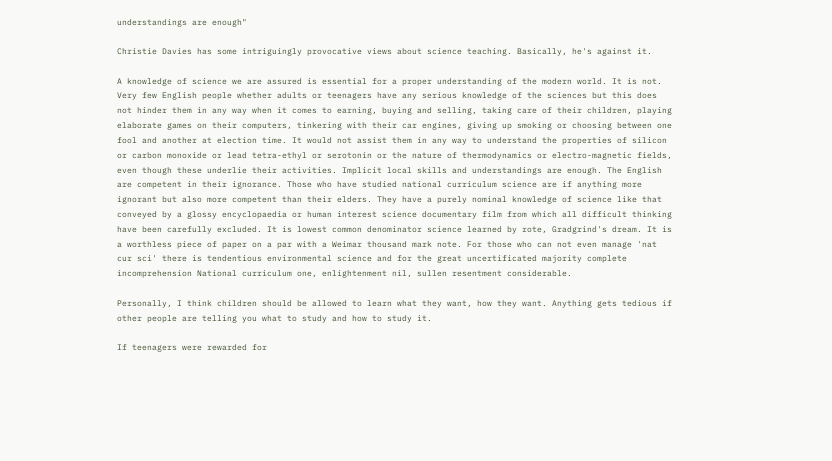understandings are enough"

Christie Davies has some intriguingly provocative views about science teaching. Basically, he's against it.

A knowledge of science we are assured is essential for a proper understanding of the modern world. It is not. Very few English people whether adults or teenagers have any serious knowledge of the sciences but this does not hinder them in any way when it comes to earning, buying and selling, taking care of their children, playing elaborate games on their computers, tinkering with their car engines, giving up smoking or choosing between one fool and another at election time. It would not assist them in any way to understand the properties of silicon or carbon monoxide or lead tetra-ethyl or serotonin or the nature of thermodynamics or electro-magnetic fields, even though these underlie their activities. Implicit local skills and understandings are enough. The English are competent in their ignorance. Those who have studied national curriculum science are if anything more ignorant but also more competent than their elders. They have a purely nominal knowledge of science like that conveyed by a glossy encyclopaedia or human interest science documentary film from which all difficult thinking have been carefully excluded. It is lowest common denominator science learned by rote, Gradgrind's dream. It is a worthless piece of paper on a par with a Weimar thousand mark note. For those who can not even manage 'nat cur sci' there is tendentious environmental science and for the great uncertificated majority complete incomprehension National curriculum one, enlightenment nil, sullen resentment considerable.

Personally, I think children should be allowed to learn what they want, how they want. Anything gets tedious if other people are telling you what to study and how to study it.

If teenagers were rewarded for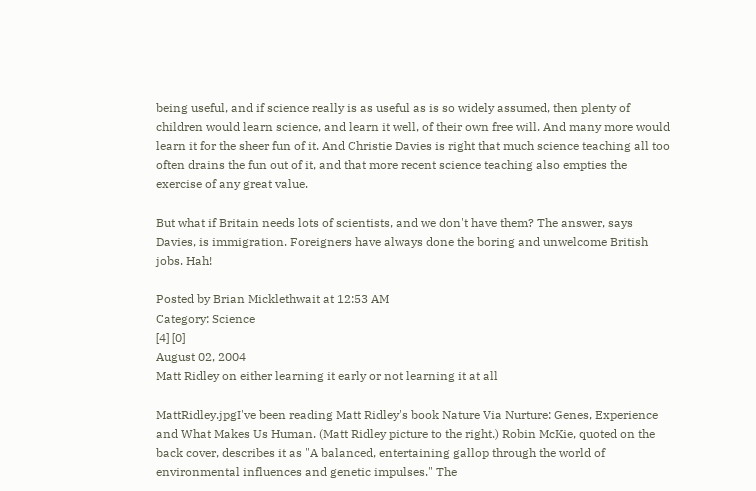being useful, and if science really is as useful as is so widely assumed, then plenty of children would learn science, and learn it well, of their own free will. And many more would learn it for the sheer fun of it. And Christie Davies is right that much science teaching all too often drains the fun out of it, and that more recent science teaching also empties the exercise of any great value.

But what if Britain needs lots of scientists, and we don't have them? The answer, says Davies, is immigration. Foreigners have always done the boring and unwelcome British jobs. Hah!

Posted by Brian Micklethwait at 12:53 AM
Category: Science
[4] [0]
August 02, 2004
Matt Ridley on either learning it early or not learning it at all

MattRidley.jpgI've been reading Matt Ridley's book Nature Via Nurture: Genes, Experience and What Makes Us Human. (Matt Ridley picture to the right.) Robin McKie, quoted on the back cover, describes it as "A balanced, entertaining gallop through the world of environmental influences and genetic impulses." The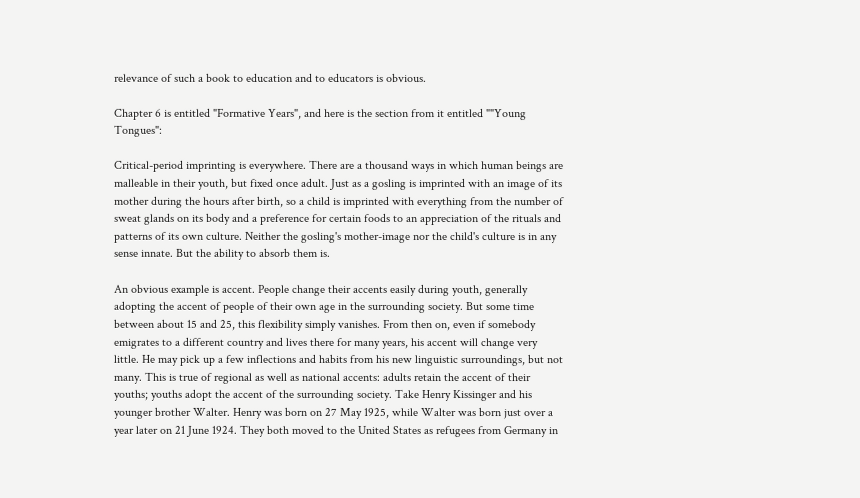relevance of such a book to education and to educators is obvious.

Chapter 6 is entitled "Formative Years", and here is the section from it entitled ""Young Tongues":

Critical-period imprinting is everywhere. There are a thousand ways in which human beings are malleable in their youth, but fixed once adult. Just as a gosling is imprinted with an image of its mother during the hours after birth, so a child is imprinted with everything from the number of sweat glands on its body and a preference for certain foods to an appreciation of the rituals and patterns of its own culture. Neither the gosling's mother-image nor the child's culture is in any sense innate. But the ability to absorb them is.

An obvious example is accent. People change their accents easily during youth, generally adopting the accent of people of their own age in the surrounding society. But some time between about 15 and 25, this flexibility simply vanishes. From then on, even if somebody emigrates to a different country and lives there for many years, his accent will change very little. He may pick up a few inflections and habits from his new linguistic surroundings, but not many. This is true of regional as well as national accents: adults retain the accent of their youths; youths adopt the accent of the surrounding society. Take Henry Kissinger and his younger brother Walter. Henry was born on 27 May 1925, while Walter was born just over a year later on 21 June 1924. They both moved to the United States as refugees from Germany in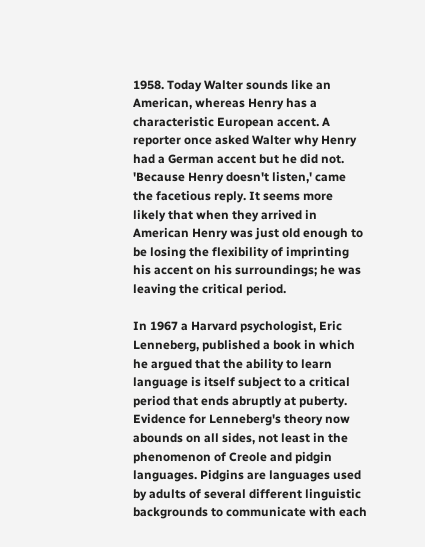1958. Today Walter sounds like an American, whereas Henry has a characteristic European accent. A reporter once asked Walter why Henry had a German accent but he did not. 'Because Henry doesn't listen,' came the facetious reply. It seems more likely that when they arrived in American Henry was just old enough to be losing the flexibility of imprinting his accent on his surroundings; he was leaving the critical period.

In 1967 a Harvard psychologist, Eric Lenneberg, published a book in which he argued that the ability to learn language is itself subject to a critical period that ends abruptly at puberty. Evidence for Lenneberg's theory now abounds on all sides, not least in the phenomenon of Creole and pidgin languages. Pidgins are languages used by adults of several different linguistic backgrounds to communicate with each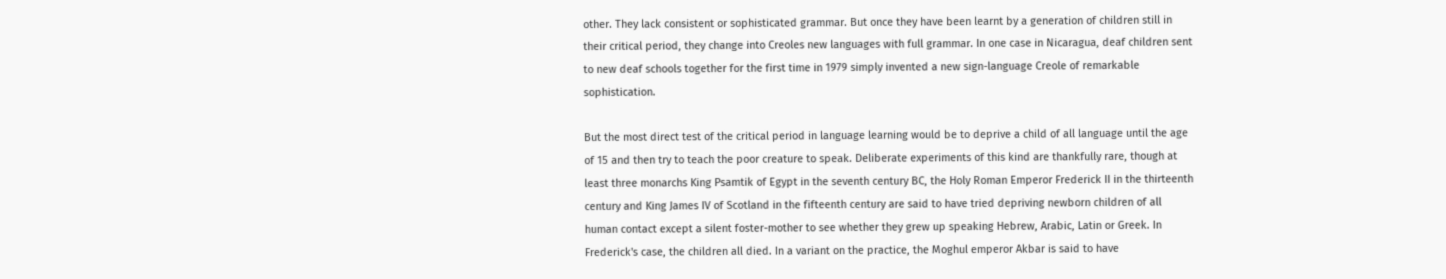other. They lack consistent or sophisticated grammar. But once they have been learnt by a generation of children still in their critical period, they change into Creoles new languages with full grammar. In one case in Nicaragua, deaf children sent to new deaf schools together for the first time in 1979 simply invented a new sign-language Creole of remarkable sophistication.

But the most direct test of the critical period in language learning would be to deprive a child of all language until the age of 15 and then try to teach the poor creature to speak. Deliberate experiments of this kind are thankfully rare, though at least three monarchs King Psamtik of Egypt in the seventh century BC, the Holy Roman Emperor Frederick II in the thirteenth century and King James IV of Scotland in the fifteenth century are said to have tried depriving newborn children of all human contact except a silent foster-mother to see whether they grew up speaking Hebrew, Arabic, Latin or Greek. In Frederick's case, the children all died. In a variant on the practice, the Moghul emperor Akbar is said to have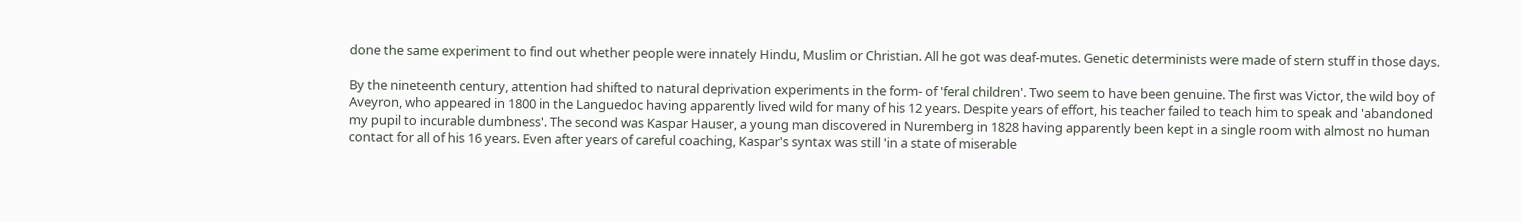done the same experiment to find out whether people were innately Hindu, Muslim or Christian. All he got was deaf-mutes. Genetic determinists were made of stern stuff in those days.

By the nineteenth century, attention had shifted to natural deprivation experiments in the form- of 'feral children'. Two seem to have been genuine. The first was Victor, the wild boy of Aveyron, who appeared in 1800 in the Languedoc having apparently lived wild for many of his 12 years. Despite years of effort, his teacher failed to teach him to speak and 'abandoned my pupil to incurable dumbness'. The second was Kaspar Hauser, a young man discovered in Nuremberg in 1828 having apparently been kept in a single room with almost no human contact for all of his 16 years. Even after years of careful coaching, Kaspar's syntax was still 'in a state of miserable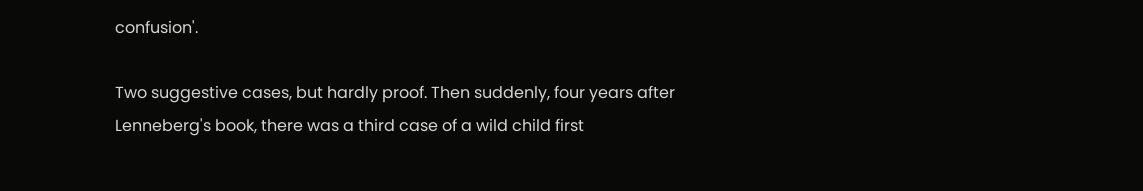confusion'.

Two suggestive cases, but hardly proof. Then suddenly, four years after Lenneberg's book, there was a third case of a wild child first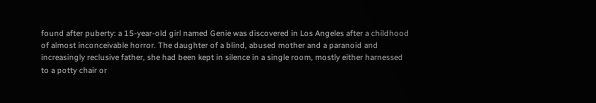found after puberty: a 15-year-old girl named Genie was discovered in Los Angeles after a childhood of almost inconceivable horror. The daughter of a blind, abused mother and a paranoid and increasingly reclusive father, she had been kept in silence in a single room, mostly either harnessed to a potty chair or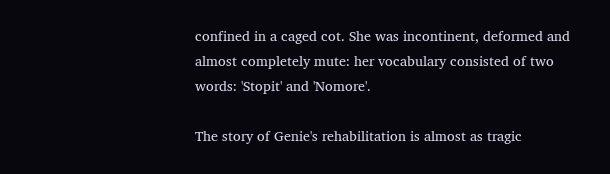confined in a caged cot. She was incontinent, deformed and almost completely mute: her vocabulary consisted of two words: 'Stopit' and 'Nomore'.

The story of Genie's rehabilitation is almost as tragic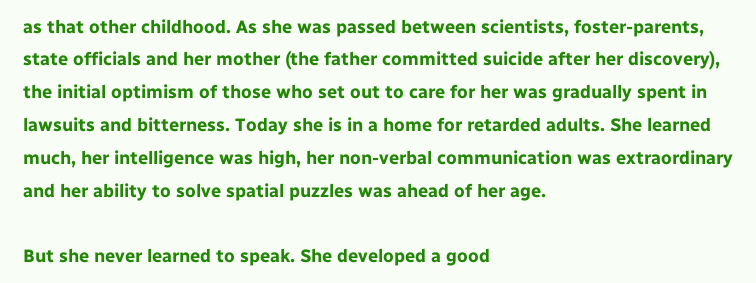as that other childhood. As she was passed between scientists, foster-parents, state officials and her mother (the father committed suicide after her discovery), the initial optimism of those who set out to care for her was gradually spent in lawsuits and bitterness. Today she is in a home for retarded adults. She learned much, her intelligence was high, her non-verbal communication was extraordinary and her ability to solve spatial puzzles was ahead of her age.

But she never learned to speak. She developed a good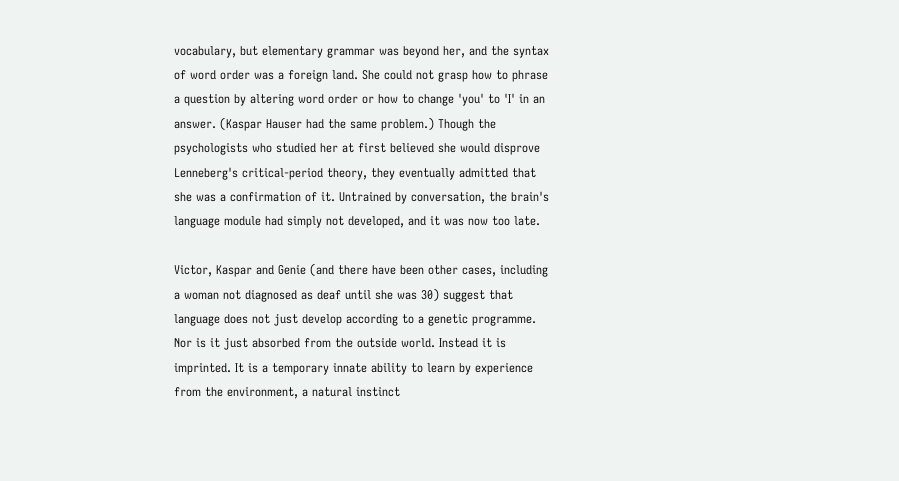vocabulary, but elementary grammar was beyond her, and the syntax of word order was a foreign land. She could not grasp how to phrase a question by altering word order or how to change 'you' to 'I' in an answer. (Kaspar Hauser had the same problem.) Though the psychologists who studied her at first believed she would disprove Lenneberg's critical-period theory, they eventually admitted that she was a confirmation of it. Untrained by conversation, the brain's language module had simply not developed, and it was now too late.

Victor, Kaspar and Genie (and there have been other cases, including a woman not diagnosed as deaf until she was 30) suggest that language does not just develop according to a genetic programme. Nor is it just absorbed from the outside world. Instead it is imprinted. It is a temporary innate ability to learn by experience from the environment, a natural instinct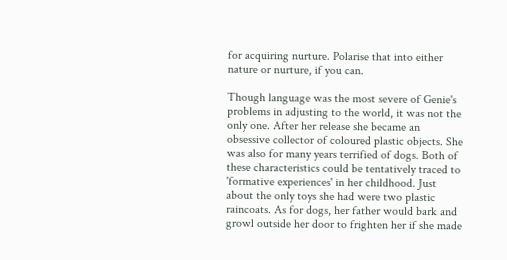for acquiring nurture. Polarise that into either nature or nurture, if you can.

Though language was the most severe of Genie's problems in adjusting to the world, it was not the only one. After her release she became an obsessive collector of coloured plastic objects. She was also for many years terrified of dogs. Both of these characteristics could be tentatively traced to 'formative experiences' in her childhood. Just about the only toys she had were two plastic raincoats. As for dogs, her father would bark and growl outside her door to frighten her if she made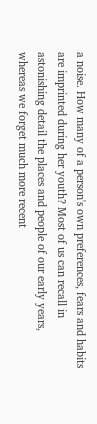a noise. How many of a person's own preferences, fears and habits are imprinted during her youth? Most of us can recall in astonishing detail the places and people of our early years, whereas we forget much more recent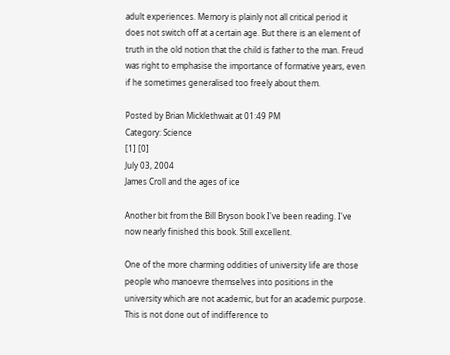adult experiences. Memory is plainly not all critical period it does not switch off at a certain age. But there is an element of truth in the old notion that the child is father to the man. Freud was right to emphasise the importance of formative years, even if he sometimes generalised too freely about them.

Posted by Brian Micklethwait at 01:49 PM
Category: Science
[1] [0]
July 03, 2004
James Croll and the ages of ice

Another bit from the Bill Bryson book I've been reading. I've now nearly finished this book. Still excellent.

One of the more charming oddities of university life are those people who manoevre themselves into positions in the university which are not academic, but for an academic purpose. This is not done out of indifference to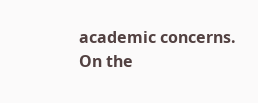academic concerns. On the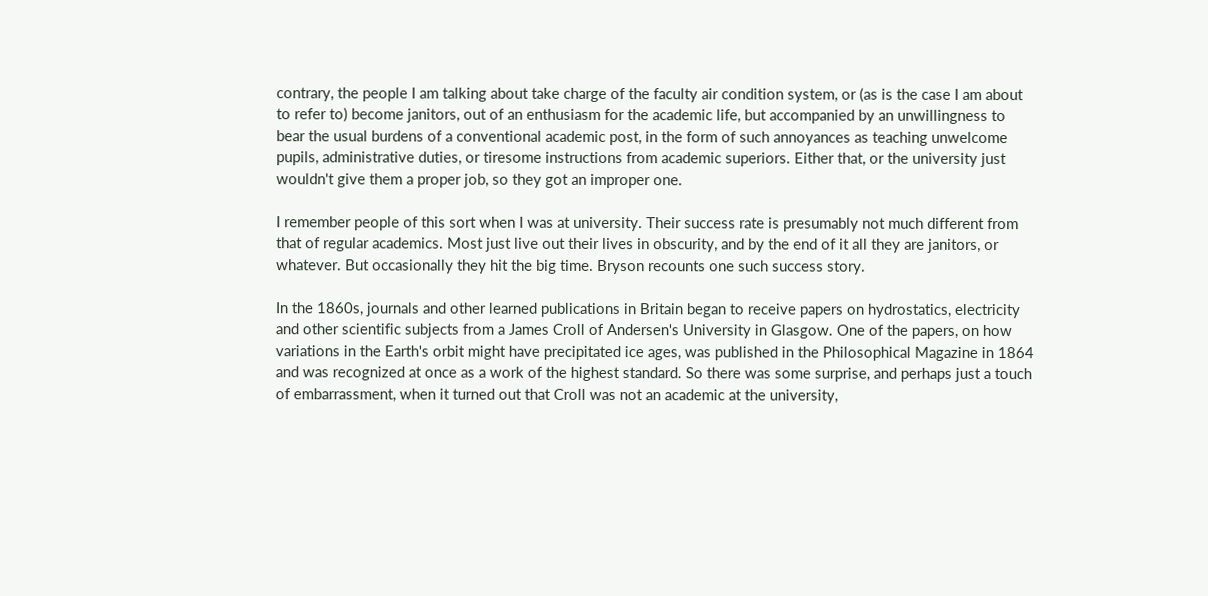contrary, the people I am talking about take charge of the faculty air condition system, or (as is the case I am about to refer to) become janitors, out of an enthusiasm for the academic life, but accompanied by an unwillingness to bear the usual burdens of a conventional academic post, in the form of such annoyances as teaching unwelcome pupils, administrative duties, or tiresome instructions from academic superiors. Either that, or the university just wouldn't give them a proper job, so they got an improper one.

I remember people of this sort when I was at university. Their success rate is presumably not much different from that of regular academics. Most just live out their lives in obscurity, and by the end of it all they are janitors, or whatever. But occasionally they hit the big time. Bryson recounts one such success story.

In the 1860s, journals and other learned publications in Britain began to receive papers on hydrostatics, electricity and other scientific subjects from a James Croll of Andersen's University in Glasgow. One of the papers, on how variations in the Earth's orbit might have precipitated ice ages, was published in the Philosophical Magazine in 1864 and was recognized at once as a work of the highest standard. So there was some surprise, and perhaps just a touch of embarrassment, when it turned out that Croll was not an academic at the university,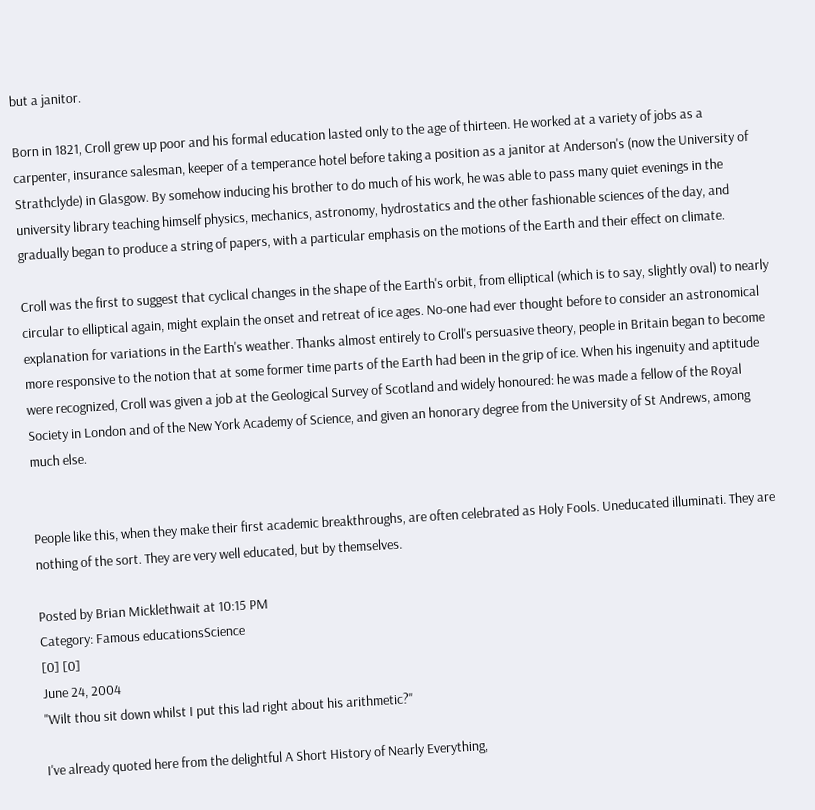but a janitor.

Born in 1821, Croll grew up poor and his formal education lasted only to the age of thirteen. He worked at a variety of jobs as a carpenter, insurance salesman, keeper of a temperance hotel before taking a position as a janitor at Anderson's (now the University of Strathclyde) in Glasgow. By somehow inducing his brother to do much of his work, he was able to pass many quiet evenings in the university library teaching himself physics, mechanics, astronomy, hydrostatics and the other fashionable sciences of the day, and gradually began to produce a string of papers, with a particular emphasis on the motions of the Earth and their effect on climate.

Croll was the first to suggest that cyclical changes in the shape of the Earth's orbit, from elliptical (which is to say, slightly oval) to nearly circular to elliptical again, might explain the onset and retreat of ice ages. No-one had ever thought before to consider an astronomical explanation for variations in the Earth's weather. Thanks almost entirely to Croll's persuasive theory, people in Britain began to become more responsive to the notion that at some former time parts of the Earth had been in the grip of ice. When his ingenuity and aptitude were recognized, Croll was given a job at the Geological Survey of Scotland and widely honoured: he was made a fellow of the Royal Society in London and of the New York Academy of Science, and given an honorary degree from the University of St Andrews, among much else.


People like this, when they make their first academic breakthroughs, are often celebrated as Holy Fools. Uneducated illuminati. They are nothing of the sort. They are very well educated, but by themselves.

Posted by Brian Micklethwait at 10:15 PM
Category: Famous educationsScience
[0] [0]
June 24, 2004
"Wilt thou sit down whilst I put this lad right about his arithmetic?"

I've already quoted here from the delightful A Short History of Nearly Everything,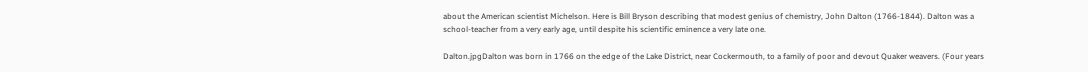about the American scientist Michelson. Here is Bill Bryson describing that modest genius of chemistry, John Dalton (1766-1844). Dalton was a school-teacher from a very early age, until despite his scientific eminence a very late one.

Dalton.jpgDalton was born in 1766 on the edge of the Lake District, near Cockermouth, to a family of poor and devout Quaker weavers. (Four years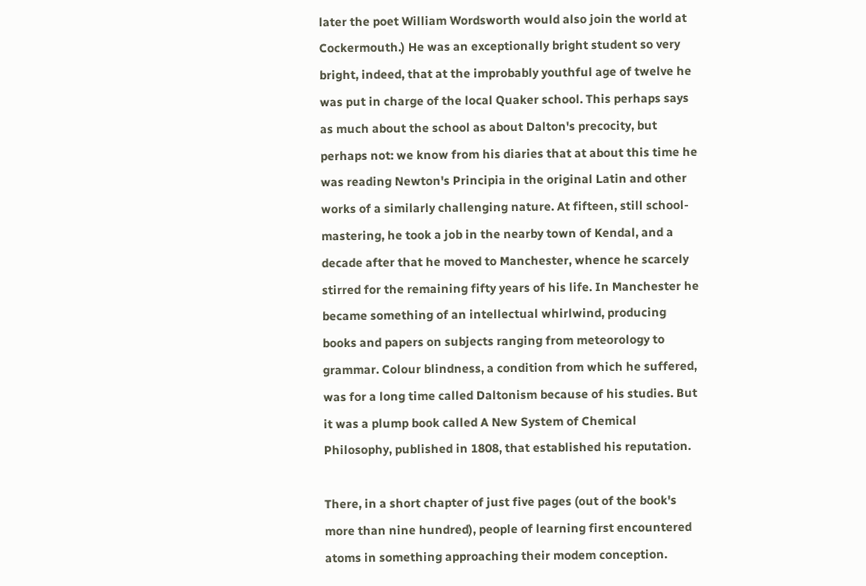later the poet William Wordsworth would also join the world at Cockermouth.) He was an exceptionally bright student so very bright, indeed, that at the improbably youthful age of twelve he was put in charge of the local Quaker school. This perhaps says as much about the school as about Dalton's precocity, but perhaps not: we know from his diaries that at about this time he was reading Newton's Principia in the original Latin and other works of a similarly challenging nature. At fifteen, still school-mastering, he took a job in the nearby town of Kendal, and a decade after that he moved to Manchester, whence he scarcely stirred for the remaining fifty years of his life. In Manchester he became something of an intellectual whirlwind, producing books and papers on subjects ranging from meteorology to grammar. Colour blindness, a condition from which he suffered, was for a long time called Daltonism because of his studies. But it was a plump book called A New System of Chemical Philosophy, published in 1808, that established his reputation.

There, in a short chapter of just five pages (out of the book's more than nine hundred), people of learning first encountered atoms in something approaching their modem conception.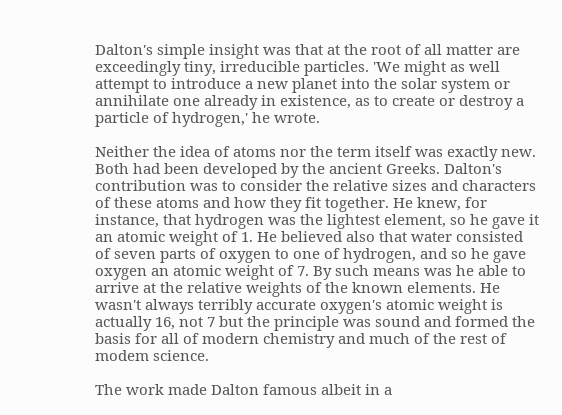Dalton's simple insight was that at the root of all matter are exceedingly tiny, irreducible particles. 'We might as well attempt to introduce a new planet into the solar system or annihilate one already in existence, as to create or destroy a particle of hydrogen,' he wrote.

Neither the idea of atoms nor the term itself was exactly new. Both had been developed by the ancient Greeks. Dalton's contribution was to consider the relative sizes and characters of these atoms and how they fit together. He knew, for instance, that hydrogen was the lightest element, so he gave it an atomic weight of 1. He believed also that water consisted of seven parts of oxygen to one of hydrogen, and so he gave oxygen an atomic weight of 7. By such means was he able to arrive at the relative weights of the known elements. He wasn't always terribly accurate oxygen's atomic weight is actually 16, not 7 but the principle was sound and formed the basis for all of modern chemistry and much of the rest of modem science.

The work made Dalton famous albeit in a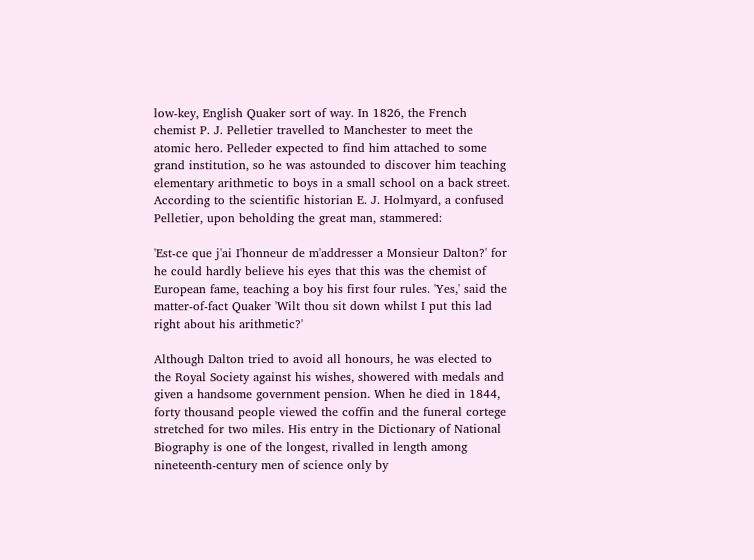low-key, English Quaker sort of way. In 1826, the French chemist P. J. Pelletier travelled to Manchester to meet the atomic hero. Pelleder expected to find him attached to some grand institution, so he was astounded to discover him teaching elementary arithmetic to boys in a small school on a back street. According to the scientific historian E. J. Holmyard, a confused Pelletier, upon beholding the great man, stammered:

'Est-ce que j'ai I'honneur de m'addresser a Monsieur Dalton?' for he could hardly believe his eyes that this was the chemist of European fame, teaching a boy his first four rules. 'Yes,' said the matter-of-fact Quaker 'Wilt thou sit down whilst I put this lad right about his arithmetic?'

Although Dalton tried to avoid all honours, he was elected to the Royal Society against his wishes, showered with medals and given a handsome government pension. When he died in 1844, forty thousand people viewed the coffin and the funeral cortege stretched for two miles. His entry in the Dictionary of National Biography is one of the longest, rivalled in length among nineteenth-century men of science only by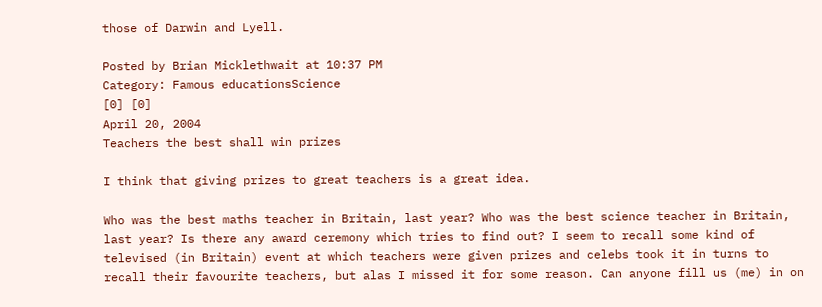those of Darwin and Lyell.

Posted by Brian Micklethwait at 10:37 PM
Category: Famous educationsScience
[0] [0]
April 20, 2004
Teachers the best shall win prizes

I think that giving prizes to great teachers is a great idea.

Who was the best maths teacher in Britain, last year? Who was the best science teacher in Britain, last year? Is there any award ceremony which tries to find out? I seem to recall some kind of televised (in Britain) event at which teachers were given prizes and celebs took it in turns to recall their favourite teachers, but alas I missed it for some reason. Can anyone fill us (me) in on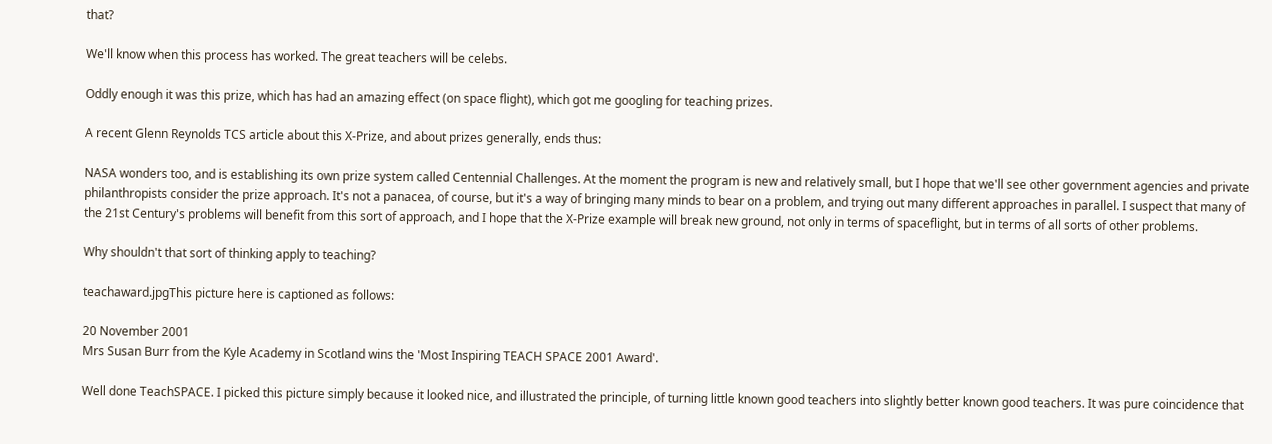that?

We'll know when this process has worked. The great teachers will be celebs.

Oddly enough it was this prize, which has had an amazing effect (on space flight), which got me googling for teaching prizes.

A recent Glenn Reynolds TCS article about this X-Prize, and about prizes generally, ends thus:

NASA wonders too, and is establishing its own prize system called Centennial Challenges. At the moment the program is new and relatively small, but I hope that we'll see other government agencies and private philanthropists consider the prize approach. It's not a panacea, of course, but it's a way of bringing many minds to bear on a problem, and trying out many different approaches in parallel. I suspect that many of the 21st Century's problems will benefit from this sort of approach, and I hope that the X-Prize example will break new ground, not only in terms of spaceflight, but in terms of all sorts of other problems.

Why shouldn't that sort of thinking apply to teaching?

teachaward.jpgThis picture here is captioned as follows:

20 November 2001
Mrs Susan Burr from the Kyle Academy in Scotland wins the 'Most Inspiring TEACH SPACE 2001 Award'.

Well done TeachSPACE. I picked this picture simply because it looked nice, and illustrated the principle, of turning little known good teachers into slightly better known good teachers. It was pure coincidence that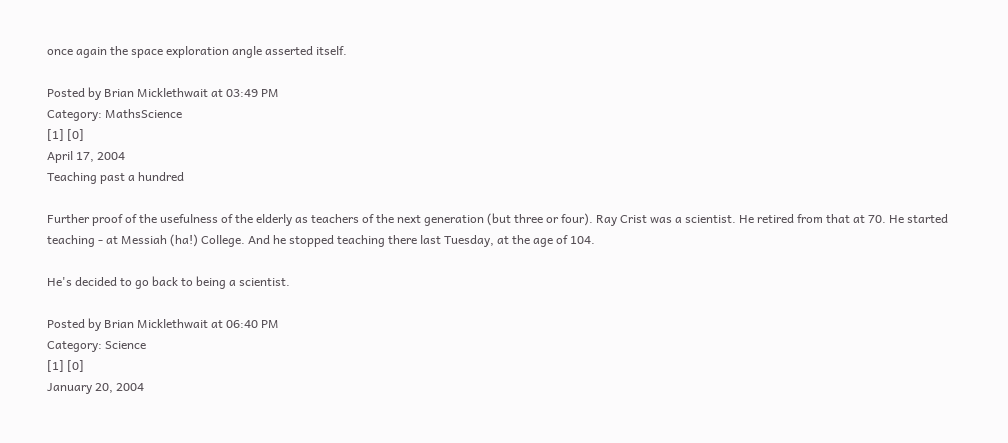once again the space exploration angle asserted itself.

Posted by Brian Micklethwait at 03:49 PM
Category: MathsScience
[1] [0]
April 17, 2004
Teaching past a hundred

Further proof of the usefulness of the elderly as teachers of the next generation (but three or four). Ray Crist was a scientist. He retired from that at 70. He started teaching - at Messiah (ha!) College. And he stopped teaching there last Tuesday, at the age of 104.

He's decided to go back to being a scientist.

Posted by Brian Micklethwait at 06:40 PM
Category: Science
[1] [0]
January 20, 2004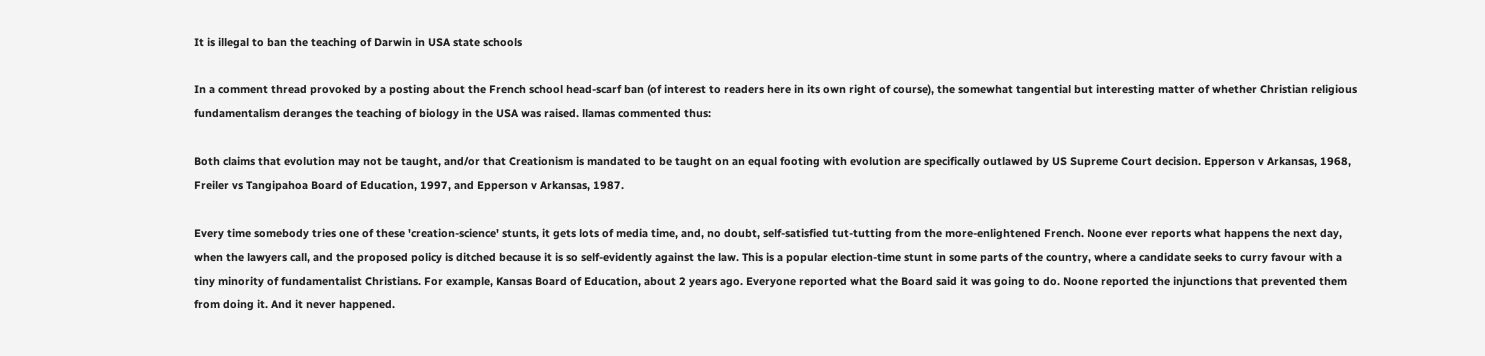It is illegal to ban the teaching of Darwin in USA state schools

In a comment thread provoked by a posting about the French school head-scarf ban (of interest to readers here in its own right of course), the somewhat tangential but interesting matter of whether Christian religious fundamentalism deranges the teaching of biology in the USA was raised. llamas commented thus:

Both claims that evolution may not be taught, and/or that Creationism is mandated to be taught on an equal footing with evolution are specifically outlawed by US Supreme Court decision. Epperson v Arkansas, 1968, Freiler vs Tangipahoa Board of Education, 1997, and Epperson v Arkansas, 1987.

Every time somebody tries one of these 'creation-science' stunts, it gets lots of media time, and, no doubt, self-satisfied tut-tutting from the more-enlightened French. Noone ever reports what happens the next day, when the lawyers call, and the proposed policy is ditched because it is so self-evidently against the law. This is a popular election-time stunt in some parts of the country, where a candidate seeks to curry favour with a tiny minority of fundamentalist Christians. For example, Kansas Board of Education, about 2 years ago. Everyone reported what the Board said it was going to do. Noone reported the injunctions that prevented them from doing it. And it never happened.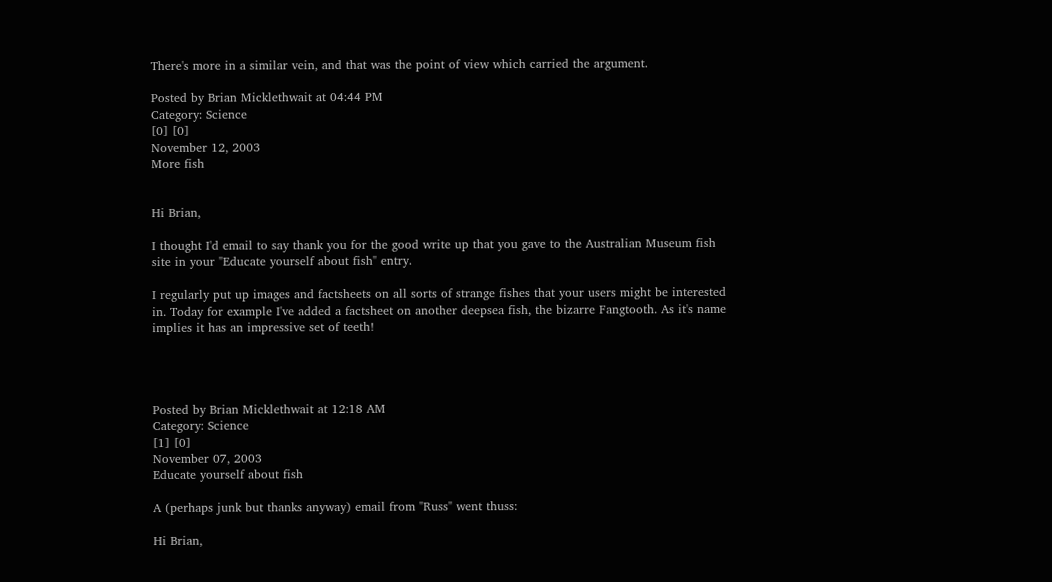There's more in a similar vein, and that was the point of view which carried the argument.

Posted by Brian Micklethwait at 04:44 PM
Category: Science
[0] [0]
November 12, 2003
More fish


Hi Brian,

I thought I'd email to say thank you for the good write up that you gave to the Australian Museum fish site in your "Educate yourself about fish" entry.

I regularly put up images and factsheets on all sorts of strange fishes that your users might be interested in. Today for example I've added a factsheet on another deepsea fish, the bizarre Fangtooth. As it's name implies it has an impressive set of teeth!




Posted by Brian Micklethwait at 12:18 AM
Category: Science
[1] [0]
November 07, 2003
Educate yourself about fish

A (perhaps junk but thanks anyway) email from "Russ" went thuss:

Hi Brian,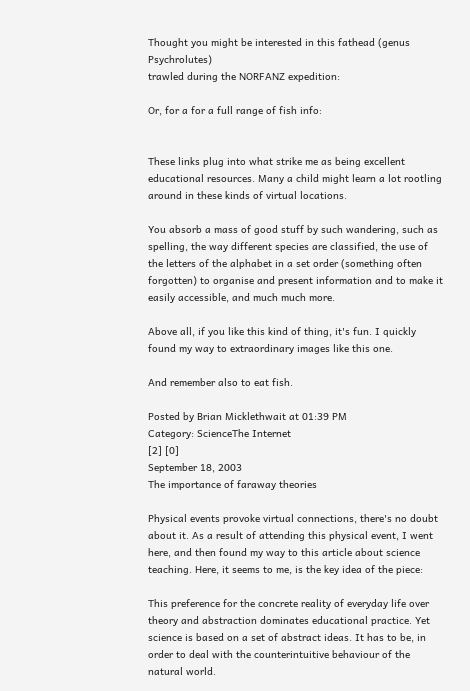Thought you might be interested in this fathead (genus Psychrolutes)
trawled during the NORFANZ expedition:

Or, for a for a full range of fish info:


These links plug into what strike me as being excellent educational resources. Many a child might learn a lot rootling around in these kinds of virtual locations.

You absorb a mass of good stuff by such wandering, such as spelling, the way different species are classified, the use of the letters of the alphabet in a set order (something often forgotten) to organise and present information and to make it easily accessible, and much much more.

Above all, if you like this kind of thing, it's fun. I quickly found my way to extraordinary images like this one.

And remember also to eat fish.

Posted by Brian Micklethwait at 01:39 PM
Category: ScienceThe Internet
[2] [0]
September 18, 2003
The importance of faraway theories

Physical events provoke virtual connections, there's no doubt about it. As a result of attending this physical event, I went here, and then found my way to this article about science teaching. Here, it seems to me, is the key idea of the piece:

This preference for the concrete reality of everyday life over theory and abstraction dominates educational practice. Yet science is based on a set of abstract ideas. It has to be, in order to deal with the counterintuitive behaviour of the natural world.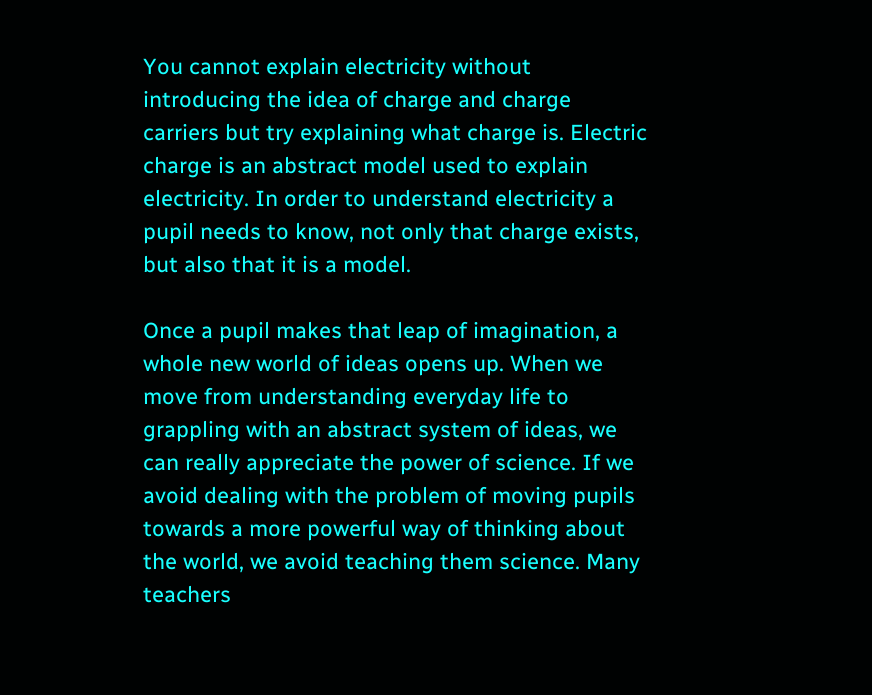You cannot explain electricity without introducing the idea of charge and charge carriers but try explaining what charge is. Electric charge is an abstract model used to explain electricity. In order to understand electricity a pupil needs to know, not only that charge exists, but also that it is a model.

Once a pupil makes that leap of imagination, a whole new world of ideas opens up. When we move from understanding everyday life to grappling with an abstract system of ideas, we can really appreciate the power of science. If we avoid dealing with the problem of moving pupils towards a more powerful way of thinking about the world, we avoid teaching them science. Many teachers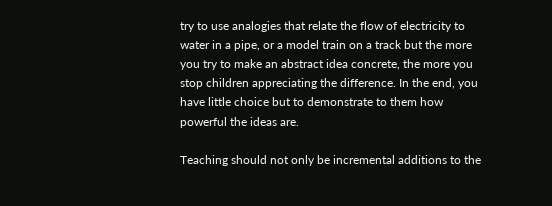try to use analogies that relate the flow of electricity to water in a pipe, or a model train on a track but the more you try to make an abstract idea concrete, the more you stop children appreciating the difference. In the end, you have little choice but to demonstrate to them how powerful the ideas are.

Teaching should not only be incremental additions to the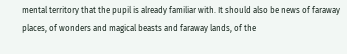mental territory that the pupil is already familiar with. It should also be news of faraway places, of wonders and magical beasts and faraway lands, of the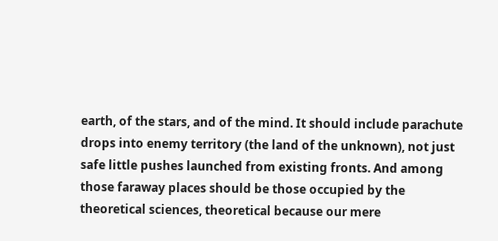earth, of the stars, and of the mind. It should include parachute drops into enemy territory (the land of the unknown), not just safe little pushes launched from existing fronts. And among those faraway places should be those occupied by the theoretical sciences, theoretical because our mere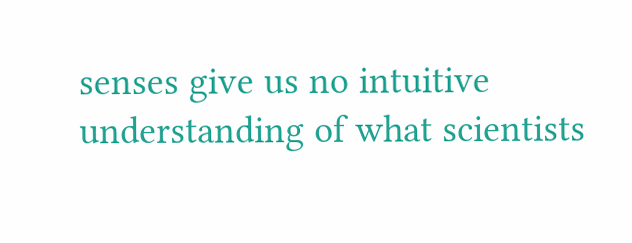senses give us no intuitive understanding of what scientists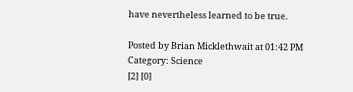have nevertheless learned to be true.

Posted by Brian Micklethwait at 01:42 PM
Category: Science
[2] [0]